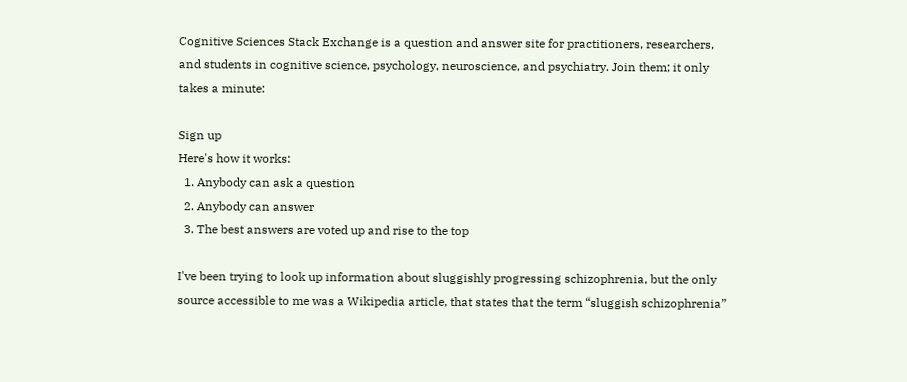Cognitive Sciences Stack Exchange is a question and answer site for practitioners, researchers, and students in cognitive science, psychology, neuroscience, and psychiatry. Join them; it only takes a minute:

Sign up
Here's how it works:
  1. Anybody can ask a question
  2. Anybody can answer
  3. The best answers are voted up and rise to the top

I've been trying to look up information about sluggishly progressing schizophrenia, but the only source accessible to me was a Wikipedia article, that states that the term “sluggish schizophrenia”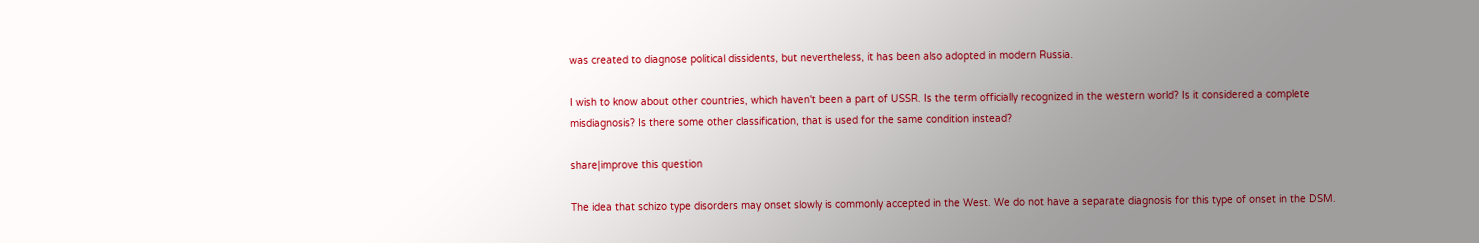was created to diagnose political dissidents, but nevertheless, it has been also adopted in modern Russia.

I wish to know about other countries, which haven't been a part of USSR. Is the term officially recognized in the western world? Is it considered a complete misdiagnosis? Is there some other classification, that is used for the same condition instead?

share|improve this question

The idea that schizo type disorders may onset slowly is commonly accepted in the West. We do not have a separate diagnosis for this type of onset in the DSM.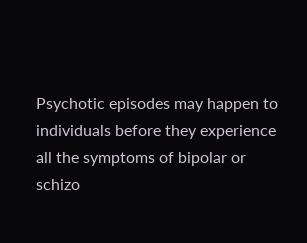Psychotic episodes may happen to individuals before they experience all the symptoms of bipolar or schizo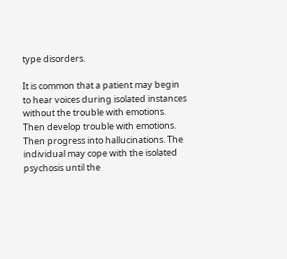type disorders.

It is common that a patient may begin to hear voices during isolated instances without the trouble with emotions. Then develop trouble with emotions. Then progress into hallucinations. The individual may cope with the isolated psychosis until the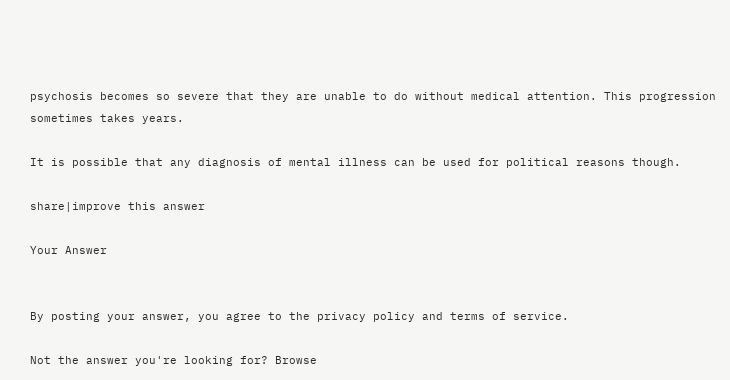psychosis becomes so severe that they are unable to do without medical attention. This progression sometimes takes years.

It is possible that any diagnosis of mental illness can be used for political reasons though.

share|improve this answer

Your Answer


By posting your answer, you agree to the privacy policy and terms of service.

Not the answer you're looking for? Browse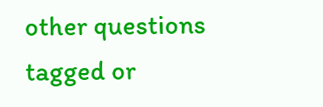other questions tagged or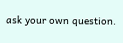ask your own question.